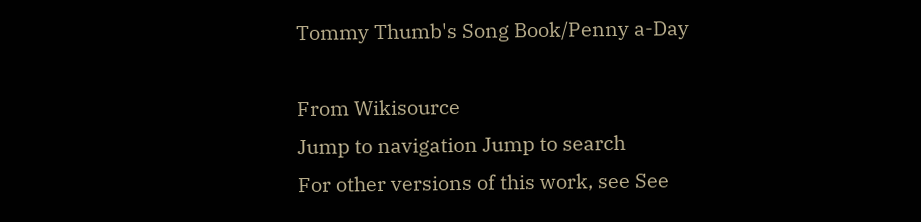Tommy Thumb's Song Book/Penny a-Day

From Wikisource
Jump to navigation Jump to search
For other versions of this work, see See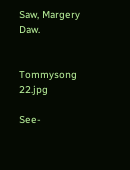Saw, Margery Daw.


Tommysong 22.jpg

See-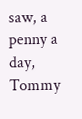saw, a penny a day,
Tommy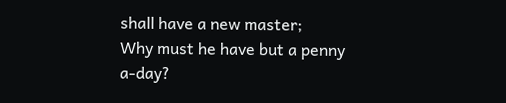shall have a new master;
Why must he have but a penny a-day?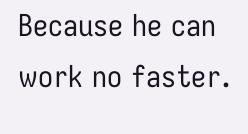Because he can work no faster.